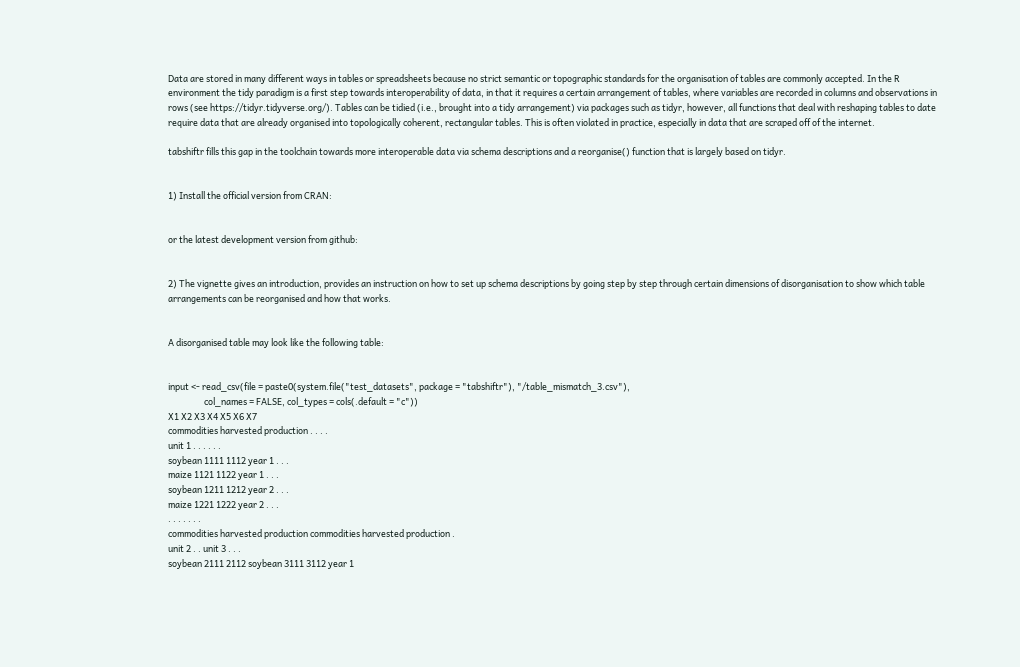Data are stored in many different ways in tables or spreadsheets because no strict semantic or topographic standards for the organisation of tables are commonly accepted. In the R environment the tidy paradigm is a first step towards interoperability of data, in that it requires a certain arrangement of tables, where variables are recorded in columns and observations in rows (see https://tidyr.tidyverse.org/). Tables can be tidied (i.e., brought into a tidy arrangement) via packages such as tidyr, however, all functions that deal with reshaping tables to date require data that are already organised into topologically coherent, rectangular tables. This is often violated in practice, especially in data that are scraped off of the internet.

tabshiftr fills this gap in the toolchain towards more interoperable data via schema descriptions and a reorganise() function that is largely based on tidyr.


1) Install the official version from CRAN:


or the latest development version from github:


2) The vignette gives an introduction, provides an instruction on how to set up schema descriptions by going step by step through certain dimensions of disorganisation to show which table arrangements can be reorganised and how that works.


A disorganised table may look like the following table:


input <- read_csv(file = paste0(system.file("test_datasets", package = "tabshiftr"), "/table_mismatch_3.csv"),
                  col_names = FALSE, col_types = cols(.default = "c"))
X1 X2 X3 X4 X5 X6 X7
commodities harvested production . . . .
unit 1 . . . . . .
soybean 1111 1112 year 1 . . .
maize 1121 1122 year 1 . . .
soybean 1211 1212 year 2 . . .
maize 1221 1222 year 2 . . .
. . . . . . .
commodities harvested production commodities harvested production .
unit 2 . . unit 3 . . .
soybean 2111 2112 soybean 3111 3112 year 1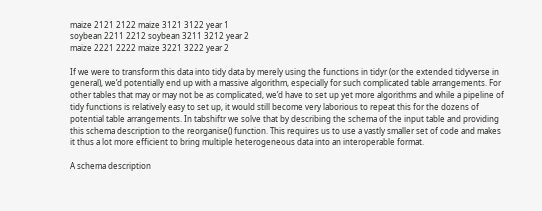maize 2121 2122 maize 3121 3122 year 1
soybean 2211 2212 soybean 3211 3212 year 2
maize 2221 2222 maize 3221 3222 year 2

If we were to transform this data into tidy data by merely using the functions in tidyr (or the extended tidyverse in general), we’d potentially end up with a massive algorithm, especially for such complicated table arrangements. For other tables that may or may not be as complicated, we’d have to set up yet more algorithms and while a pipeline of tidy functions is relatively easy to set up, it would still become very laborious to repeat this for the dozens of potential table arrangements. In tabshiftr we solve that by describing the schema of the input table and providing this schema description to the reorganise() function. This requires us to use a vastly smaller set of code and makes it thus a lot more efficient to bring multiple heterogeneous data into an interoperable format.

A schema description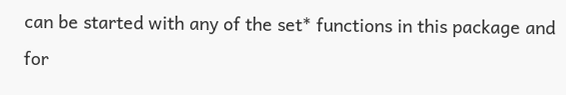can be started with any of the set* functions in this package and for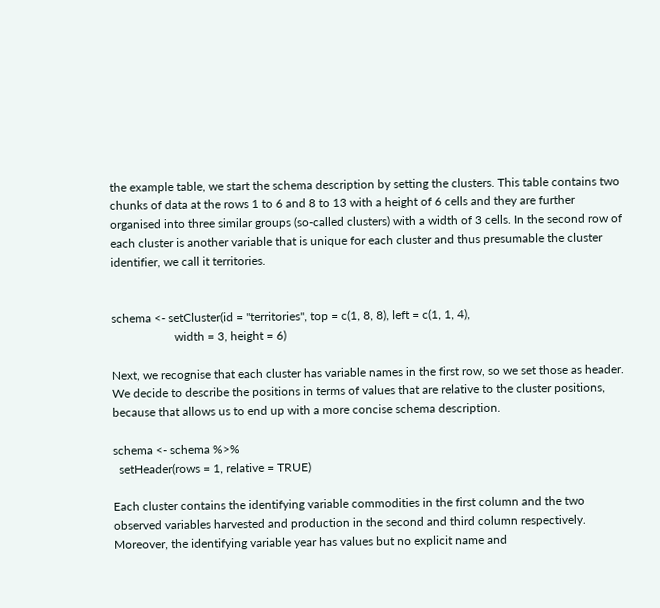the example table, we start the schema description by setting the clusters. This table contains two chunks of data at the rows 1 to 6 and 8 to 13 with a height of 6 cells and they are further organised into three similar groups (so-called clusters) with a width of 3 cells. In the second row of each cluster is another variable that is unique for each cluster and thus presumable the cluster identifier, we call it territories.


schema <- setCluster(id = "territories", top = c(1, 8, 8), left = c(1, 1, 4),
                     width = 3, height = 6)

Next, we recognise that each cluster has variable names in the first row, so we set those as header. We decide to describe the positions in terms of values that are relative to the cluster positions, because that allows us to end up with a more concise schema description.

schema <- schema %>%
  setHeader(rows = 1, relative = TRUE)

Each cluster contains the identifying variable commodities in the first column and the two observed variables harvested and production in the second and third column respectively. Moreover, the identifying variable year has values but no explicit name and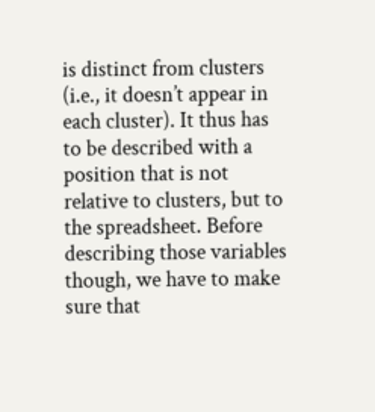is distinct from clusters (i.e., it doesn’t appear in each cluster). It thus has to be described with a position that is not relative to clusters, but to the spreadsheet. Before describing those variables though, we have to make sure that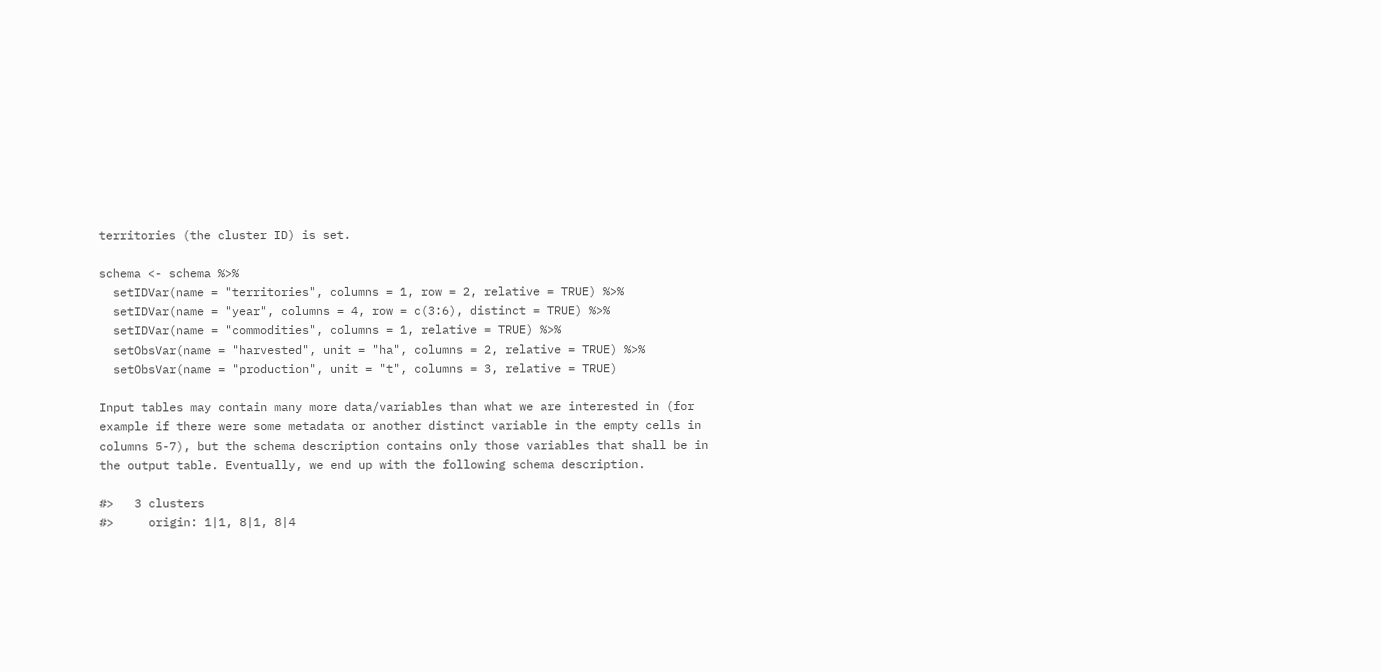territories (the cluster ID) is set.

schema <- schema %>%
  setIDVar(name = "territories", columns = 1, row = 2, relative = TRUE) %>%
  setIDVar(name = "year", columns = 4, row = c(3:6), distinct = TRUE) %>%
  setIDVar(name = "commodities", columns = 1, relative = TRUE) %>%
  setObsVar(name = "harvested", unit = "ha", columns = 2, relative = TRUE) %>%
  setObsVar(name = "production", unit = "t", columns = 3, relative = TRUE)

Input tables may contain many more data/variables than what we are interested in (for example if there were some metadata or another distinct variable in the empty cells in columns 5-7), but the schema description contains only those variables that shall be in the output table. Eventually, we end up with the following schema description.

#>   3 clusters
#>     origin: 1|1, 8|1, 8|4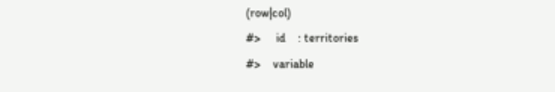(row|col)
#>     id    : territories
#>    variable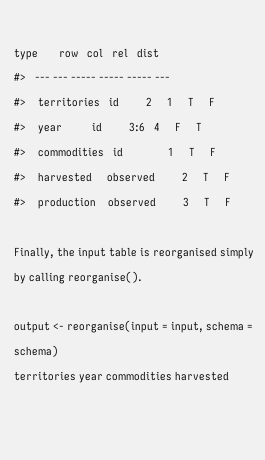type       row   col   rel   dist
#>   --- --- ----- ----- ----- ---
#>    territories   id         2     1     T     F
#>    year          id         3:6   4     F     T
#>    commodities   id               1     T     F
#>    harvested     observed         2     T     F
#>    production    observed         3     T     F

Finally, the input table is reorganised simply by calling reorganise().

output <- reorganise(input = input, schema = schema)
territories year commodities harvested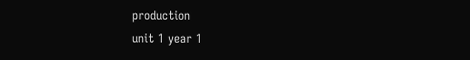production
unit 1 year 1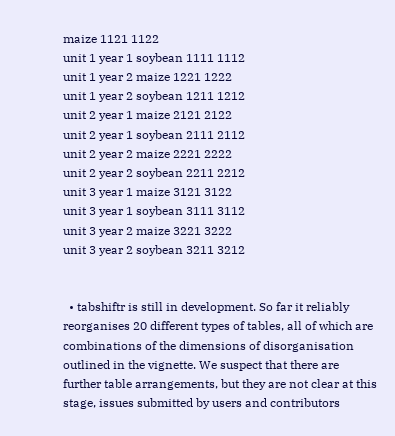maize 1121 1122
unit 1 year 1 soybean 1111 1112
unit 1 year 2 maize 1221 1222
unit 1 year 2 soybean 1211 1212
unit 2 year 1 maize 2121 2122
unit 2 year 1 soybean 2111 2112
unit 2 year 2 maize 2221 2222
unit 2 year 2 soybean 2211 2212
unit 3 year 1 maize 3121 3122
unit 3 year 1 soybean 3111 3112
unit 3 year 2 maize 3221 3222
unit 3 year 2 soybean 3211 3212


  • tabshiftr is still in development. So far it reliably reorganises 20 different types of tables, all of which are combinations of the dimensions of disorganisation outlined in the vignette. We suspect that there are further table arrangements, but they are not clear at this stage, issues submitted by users and contributors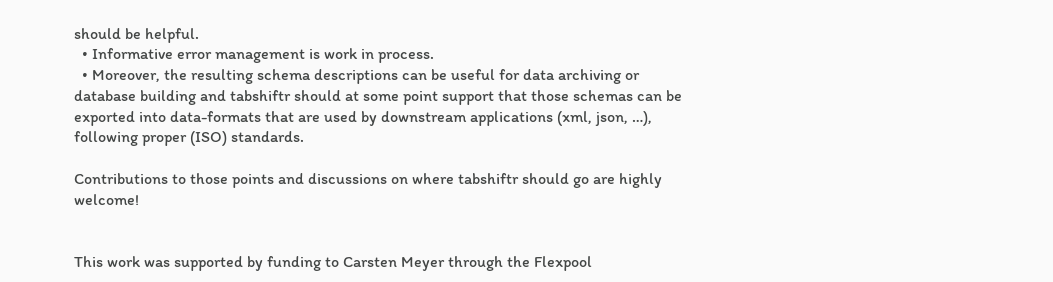should be helpful.
  • Informative error management is work in process.
  • Moreover, the resulting schema descriptions can be useful for data archiving or database building and tabshiftr should at some point support that those schemas can be exported into data-formats that are used by downstream applications (xml, json, …), following proper (ISO) standards.

Contributions to those points and discussions on where tabshiftr should go are highly welcome!


This work was supported by funding to Carsten Meyer through the Flexpool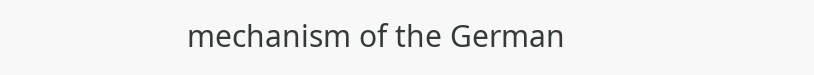mechanism of the German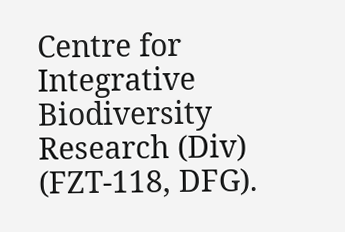Centre for Integrative Biodiversity Research (Div) (FZT-118, DFG).